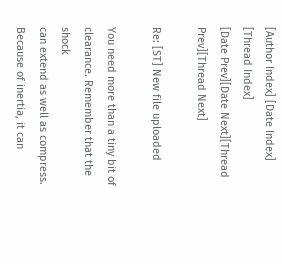[Author Index] [Date Index] [Thread Index]
[Date Prev][Date Next][Thread Prev][Thread Next]

Re: [ST] New file uploaded

You need more than a tiny bit of clearance. Remember that the shock
can extend as well as compress. Because of inertia, it can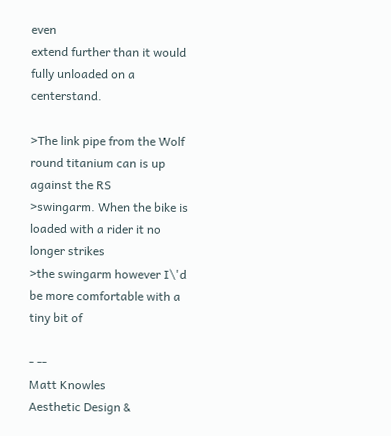even
extend further than it would fully unloaded on a centerstand.

>The link pipe from the Wolf round titanium can is up against the RS
>swingarm. When the bike is loaded with a rider it no longer strikes
>the swingarm however I\'d be more comfortable with a tiny bit of

- --
Matt Knowles
Aesthetic Design &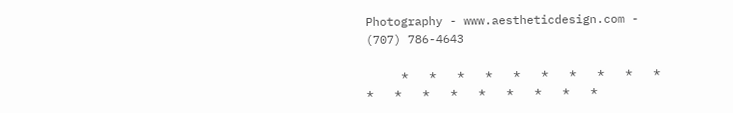Photography - www.aestheticdesign.com - (707) 786-4643

     *   *   *   *   *   *   *   *   *   *   *   *   *   *   *   *   *   *   *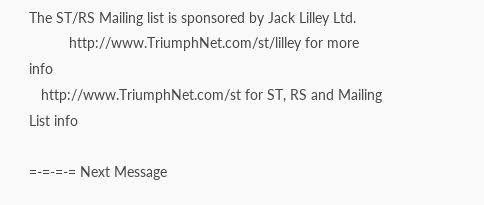The ST/RS Mailing list is sponsored by Jack Lilley Ltd.
          http://www.TriumphNet.com/st/lilley for more info
   http://www.TriumphNet.com/st for ST, RS and Mailing List info

=-=-=-= Next Message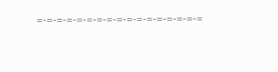=-=-=-=-=-=-=-=-=-=-=-=-=-=-=-=-=